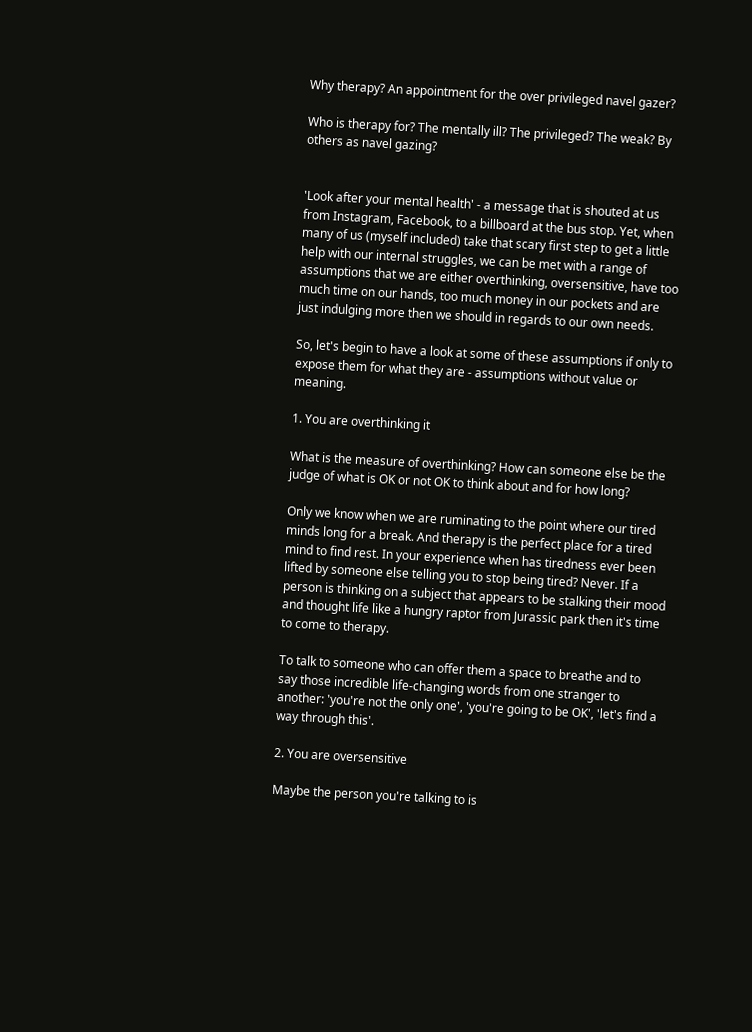Why therapy? An appointment for the over privileged navel gazer?

Who is therapy for? The mentally ill? The privileged? The weak? By others as navel gazing?


'Look after your mental health' - a message that is shouted at us from Instagram, Facebook, to a billboard at the bus stop. Yet, when many of us (myself included) take that scary first step to get a little help with our internal struggles, we can be met with a range of assumptions that we are either overthinking, oversensitive, have too much time on our hands, too much money in our pockets and are just indulging more then we should in regards to our own needs.

So, let's begin to have a look at some of these assumptions if only to expose them for what they are - assumptions without value or meaning.

1. You are overthinking it

What is the measure of overthinking? How can someone else be the judge of what is OK or not OK to think about and for how long?

Only we know when we are ruminating to the point where our tired minds long for a break. And therapy is the perfect place for a tired mind to find rest. In your experience when has tiredness ever been lifted by someone else telling you to stop being tired? Never. If a person is thinking on a subject that appears to be stalking their mood and thought life like a hungry raptor from Jurassic park then it's time to come to therapy.

To talk to someone who can offer them a space to breathe and to say those incredible life-changing words from one stranger to another: 'you're not the only one', 'you're going to be OK', 'let's find a way through this'.

2. You are oversensitive

Maybe the person you're talking to is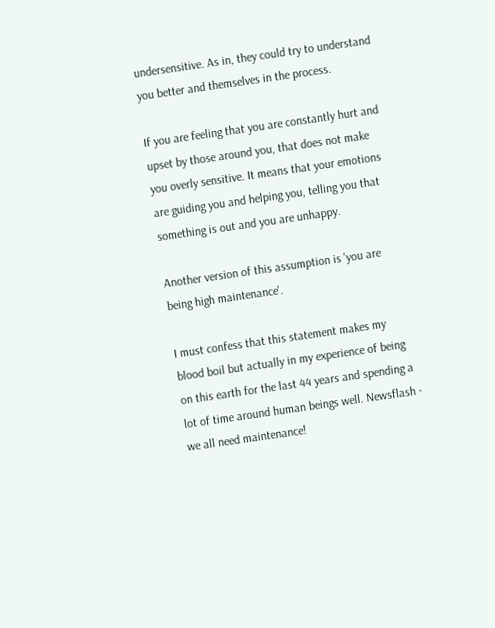undersensitive. As in, they could try to understand you better and themselves in the process.

If you are feeling that you are constantly hurt and upset by those around you, that does not make you overly sensitive. It means that your emotions are guiding you and helping you, telling you that something is out and you are unhappy.

Another version of this assumption is 'you are being high maintenance'.

I must confess that this statement makes my blood boil but actually in my experience of being on this earth for the last 44 years and spending a lot of time around human beings well. Newsflash - we all need maintenance!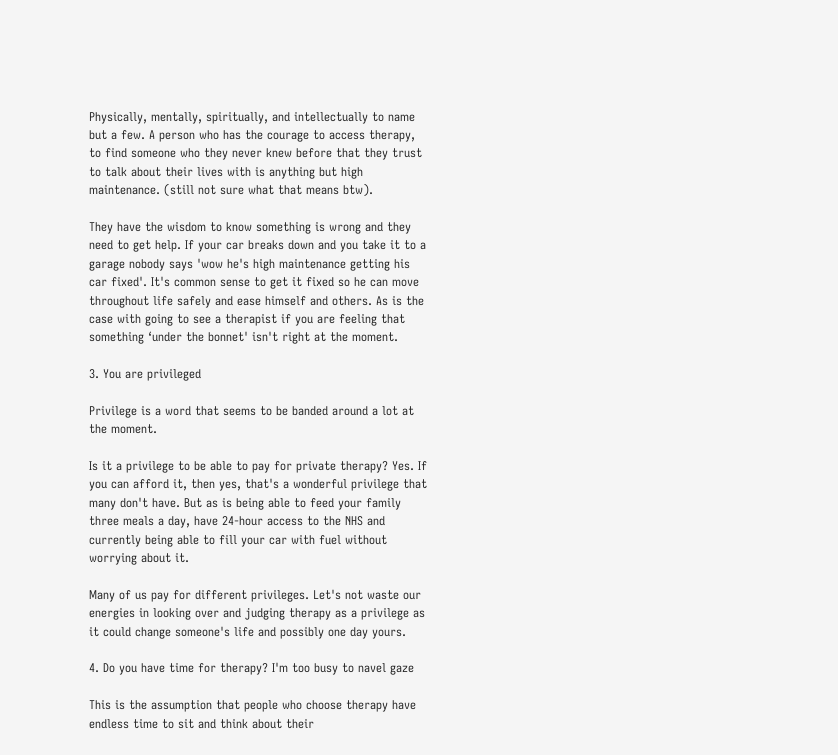Physically, mentally, spiritually, and intellectually to name but a few. A person who has the courage to access therapy, to find someone who they never knew before that they trust to talk about their lives with is anything but high maintenance. (still not sure what that means btw).

They have the wisdom to know something is wrong and they need to get help. If your car breaks down and you take it to a garage nobody says 'wow he's high maintenance getting his car fixed'. It's common sense to get it fixed so he can move throughout life safely and ease himself and others. As is the case with going to see a therapist if you are feeling that something ‘under the bonnet' isn't right at the moment.

3. You are privileged

Privilege is a word that seems to be banded around a lot at the moment.

Is it a privilege to be able to pay for private therapy? Yes. If you can afford it, then yes, that's a wonderful privilege that many don't have. But as is being able to feed your family three meals a day, have 24-hour access to the NHS and currently being able to fill your car with fuel without worrying about it.

Many of us pay for different privileges. Let's not waste our energies in looking over and judging therapy as a privilege as it could change someone's life and possibly one day yours.

4. Do you have time for therapy? I'm too busy to navel gaze

This is the assumption that people who choose therapy have endless time to sit and think about their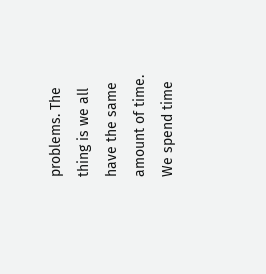problems. The thing is we all have the same amount of time. We spend time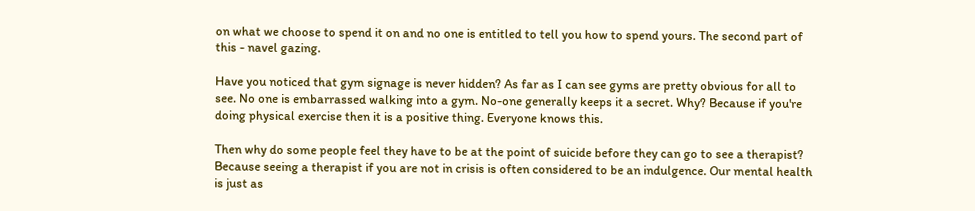on what we choose to spend it on and no one is entitled to tell you how to spend yours. The second part of this - navel gazing.

Have you noticed that gym signage is never hidden? As far as I can see gyms are pretty obvious for all to see. No one is embarrassed walking into a gym. No-one generally keeps it a secret. Why? Because if you're doing physical exercise then it is a positive thing. Everyone knows this.

Then why do some people feel they have to be at the point of suicide before they can go to see a therapist? Because seeing a therapist if you are not in crisis is often considered to be an indulgence. Our mental health is just as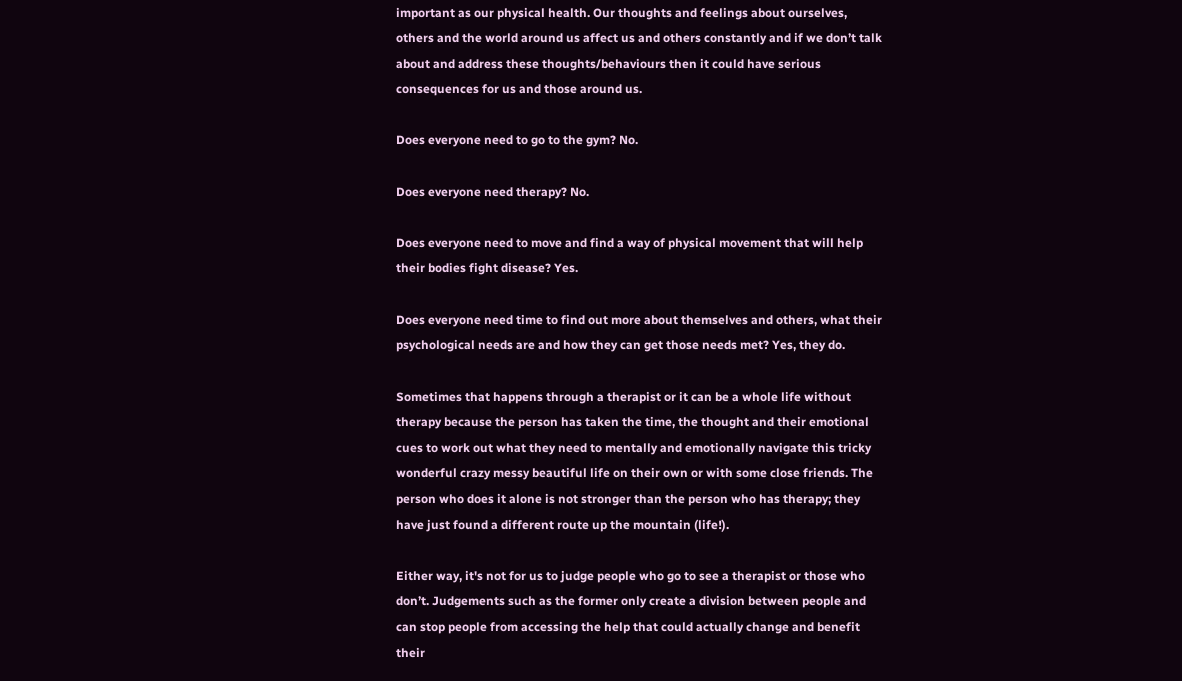important as our physical health. Our thoughts and feelings about ourselves, others and the world around us affect us and others constantly and if we don’t talk about and address these thoughts/behaviours then it could have serious consequences for us and those around us.

Does everyone need to go to the gym? No.

Does everyone need therapy? No.

Does everyone need to move and find a way of physical movement that will help their bodies fight disease? Yes.

Does everyone need time to find out more about themselves and others, what their psychological needs are and how they can get those needs met? Yes, they do.

Sometimes that happens through a therapist or it can be a whole life without therapy because the person has taken the time, the thought and their emotional cues to work out what they need to mentally and emotionally navigate this tricky wonderful crazy messy beautiful life on their own or with some close friends. The person who does it alone is not stronger than the person who has therapy; they have just found a different route up the mountain (life!).

Either way, it's not for us to judge people who go to see a therapist or those who don’t. Judgements such as the former only create a division between people and can stop people from accessing the help that could actually change and benefit their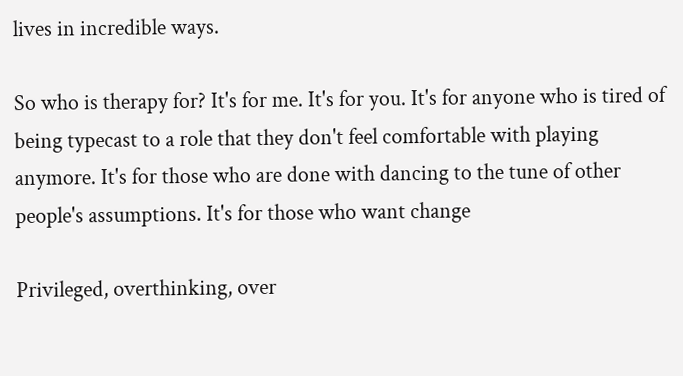lives in incredible ways.

So who is therapy for? It's for me. It's for you. It's for anyone who is tired of being typecast to a role that they don't feel comfortable with playing anymore. It's for those who are done with dancing to the tune of other people's assumptions. It's for those who want change

Privileged, overthinking, over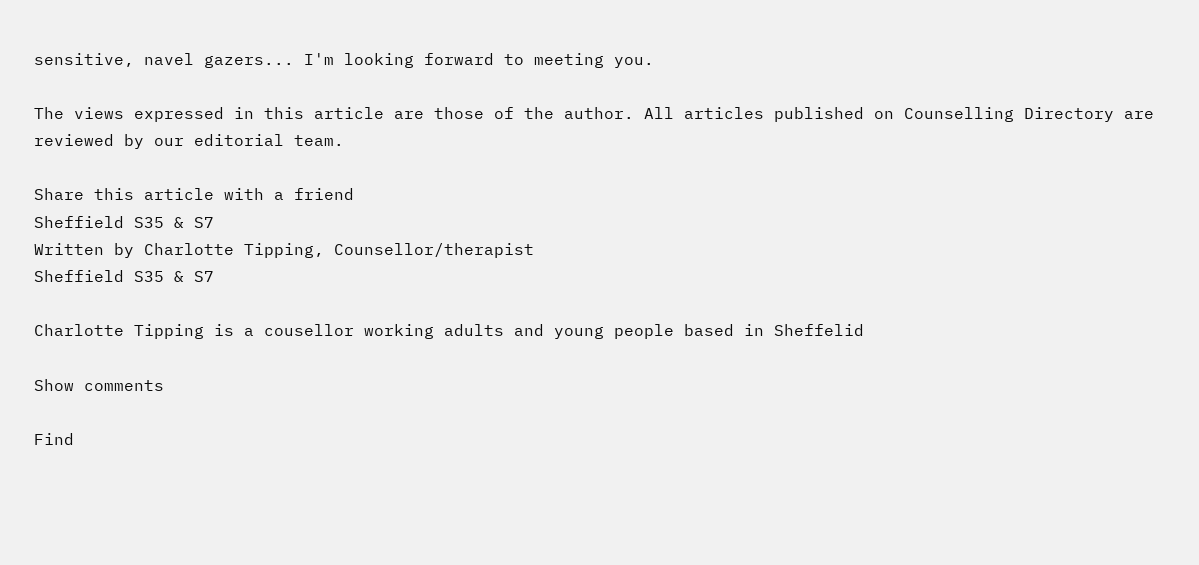sensitive, navel gazers... I'm looking forward to meeting you.

The views expressed in this article are those of the author. All articles published on Counselling Directory are reviewed by our editorial team.

Share this article with a friend
Sheffield S35 & S7
Written by Charlotte Tipping, Counsellor/therapist
Sheffield S35 & S7

Charlotte Tipping is a cousellor working adults and young people based in Sheffelid

Show comments

Find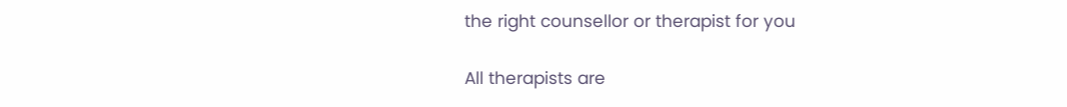the right counsellor or therapist for you

All therapists are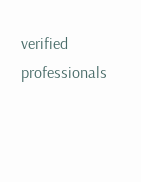verified professionals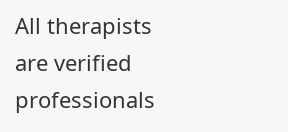All therapists are verified professionals